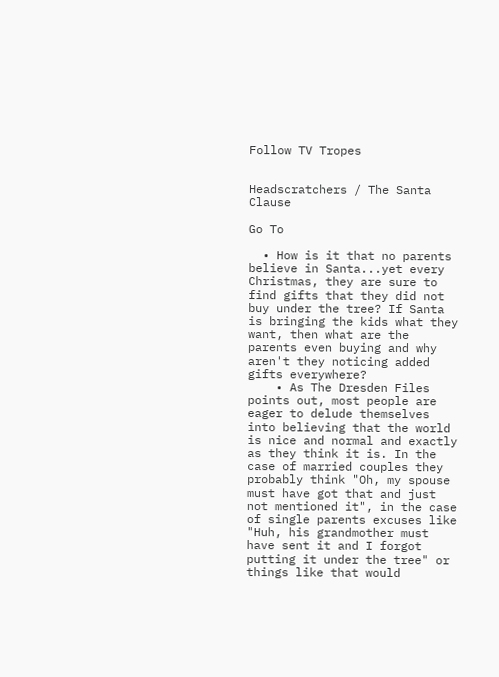Follow TV Tropes


Headscratchers / The Santa Clause

Go To

  • How is it that no parents believe in Santa...yet every Christmas, they are sure to find gifts that they did not buy under the tree? If Santa is bringing the kids what they want, then what are the parents even buying and why aren't they noticing added gifts everywhere?
    • As The Dresden Files points out, most people are eager to delude themselves into believing that the world is nice and normal and exactly as they think it is. In the case of married couples they probably think "Oh, my spouse must have got that and just not mentioned it", in the case of single parents excuses like "Huh, his grandmother must have sent it and I forgot putting it under the tree" or things like that would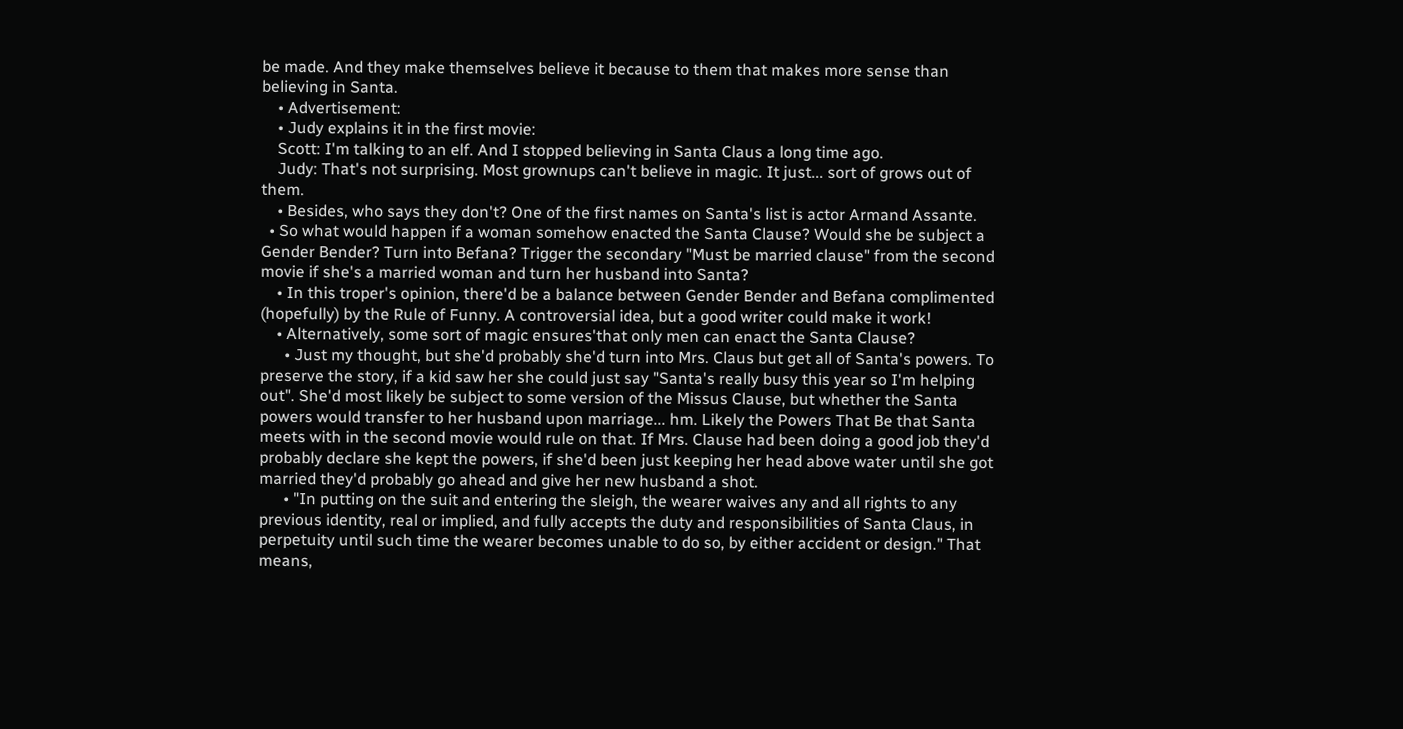be made. And they make themselves believe it because to them that makes more sense than believing in Santa.
    • Advertisement:
    • Judy explains it in the first movie:
    Scott: I'm talking to an elf. And I stopped believing in Santa Claus a long time ago.
    Judy: That's not surprising. Most grownups can't believe in magic. It just... sort of grows out of them.
    • Besides, who says they don't? One of the first names on Santa's list is actor Armand Assante.
  • So what would happen if a woman somehow enacted the Santa Clause? Would she be subject a Gender Bender? Turn into Befana? Trigger the secondary "Must be married clause" from the second movie if she's a married woman and turn her husband into Santa?
    • In this troper's opinion, there'd be a balance between Gender Bender and Befana complimented (hopefully) by the Rule of Funny. A controversial idea, but a good writer could make it work!
    • Alternatively, some sort of magic ensures'that only men can enact the Santa Clause?
      • Just my thought, but she'd probably she'd turn into Mrs. Claus but get all of Santa's powers. To preserve the story, if a kid saw her she could just say "Santa's really busy this year so I'm helping out". She'd most likely be subject to some version of the Missus Clause, but whether the Santa powers would transfer to her husband upon marriage... hm. Likely the Powers That Be that Santa meets with in the second movie would rule on that. If Mrs. Clause had been doing a good job they'd probably declare she kept the powers, if she'd been just keeping her head above water until she got married they'd probably go ahead and give her new husband a shot.
      • "In putting on the suit and entering the sleigh, the wearer waives any and all rights to any previous identity, real or implied, and fully accepts the duty and responsibilities of Santa Claus, in perpetuity until such time the wearer becomes unable to do so, by either accident or design." That means,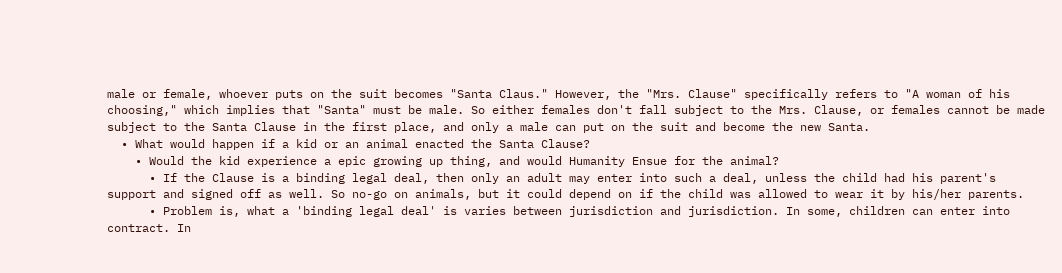male or female, whoever puts on the suit becomes "Santa Claus." However, the "Mrs. Clause" specifically refers to "A woman of his choosing," which implies that "Santa" must be male. So either females don't fall subject to the Mrs. Clause, or females cannot be made subject to the Santa Clause in the first place, and only a male can put on the suit and become the new Santa.
  • What would happen if a kid or an animal enacted the Santa Clause?
    • Would the kid experience a epic growing up thing, and would Humanity Ensue for the animal?
      • If the Clause is a binding legal deal, then only an adult may enter into such a deal, unless the child had his parent's support and signed off as well. So no-go on animals, but it could depend on if the child was allowed to wear it by his/her parents.
      • Problem is, what a 'binding legal deal' is varies between jurisdiction and jurisdiction. In some, children can enter into contract. In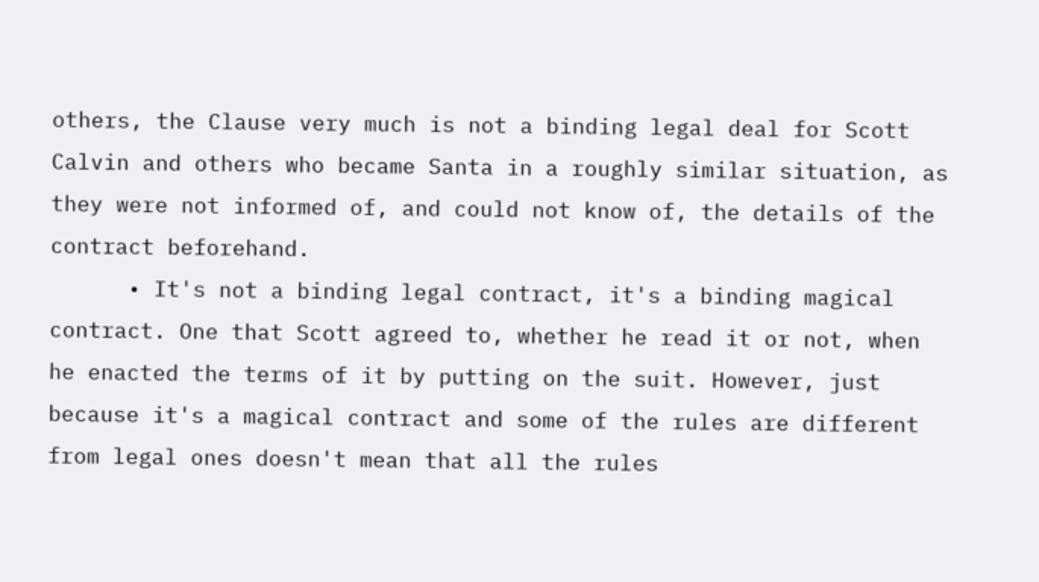others, the Clause very much is not a binding legal deal for Scott Calvin and others who became Santa in a roughly similar situation, as they were not informed of, and could not know of, the details of the contract beforehand.
      • It's not a binding legal contract, it's a binding magical contract. One that Scott agreed to, whether he read it or not, when he enacted the terms of it by putting on the suit. However, just because it's a magical contract and some of the rules are different from legal ones doesn't mean that all the rules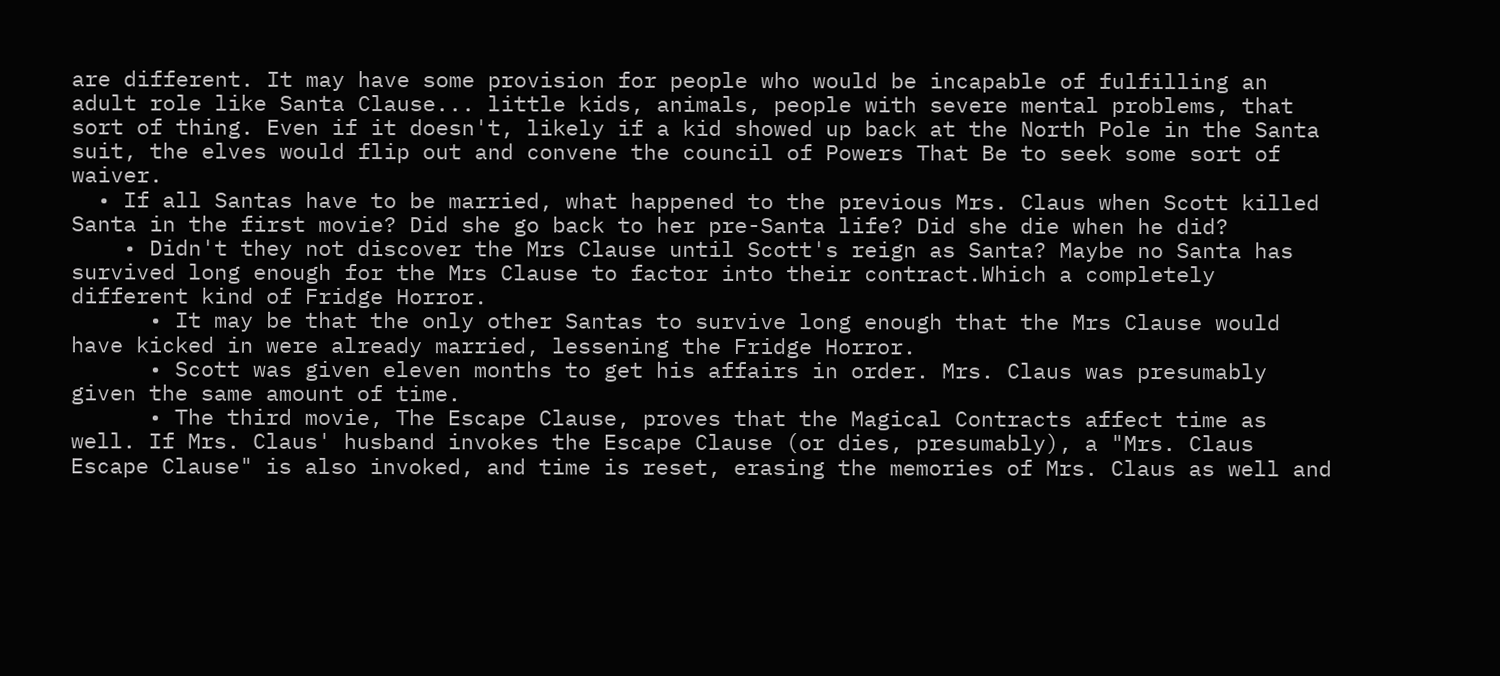are different. It may have some provision for people who would be incapable of fulfilling an adult role like Santa Clause... little kids, animals, people with severe mental problems, that sort of thing. Even if it doesn't, likely if a kid showed up back at the North Pole in the Santa suit, the elves would flip out and convene the council of Powers That Be to seek some sort of waiver.
  • If all Santas have to be married, what happened to the previous Mrs. Claus when Scott killed Santa in the first movie? Did she go back to her pre-Santa life? Did she die when he did?
    • Didn't they not discover the Mrs Clause until Scott's reign as Santa? Maybe no Santa has survived long enough for the Mrs Clause to factor into their contract.Which a completely different kind of Fridge Horror.
      • It may be that the only other Santas to survive long enough that the Mrs Clause would have kicked in were already married, lessening the Fridge Horror.
      • Scott was given eleven months to get his affairs in order. Mrs. Claus was presumably given the same amount of time.
      • The third movie, The Escape Clause, proves that the Magical Contracts affect time as well. If Mrs. Claus' husband invokes the Escape Clause (or dies, presumably), a "Mrs. Claus Escape Clause" is also invoked, and time is reset, erasing the memories of Mrs. Claus as well and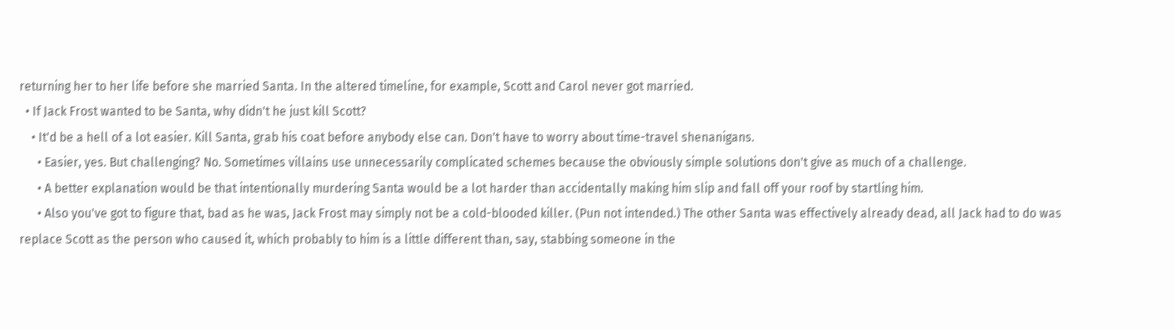returning her to her life before she married Santa. In the altered timeline, for example, Scott and Carol never got married.
  • If Jack Frost wanted to be Santa, why didn't he just kill Scott?
    • It'd be a hell of a lot easier. Kill Santa, grab his coat before anybody else can. Don't have to worry about time-travel shenanigans.
      • Easier, yes. But challenging? No. Sometimes villains use unnecessarily complicated schemes because the obviously simple solutions don't give as much of a challenge.
      • A better explanation would be that intentionally murdering Santa would be a lot harder than accidentally making him slip and fall off your roof by startling him.
      • Also you've got to figure that, bad as he was, Jack Frost may simply not be a cold-blooded killer. (Pun not intended.) The other Santa was effectively already dead, all Jack had to do was replace Scott as the person who caused it, which probably to him is a little different than, say, stabbing someone in the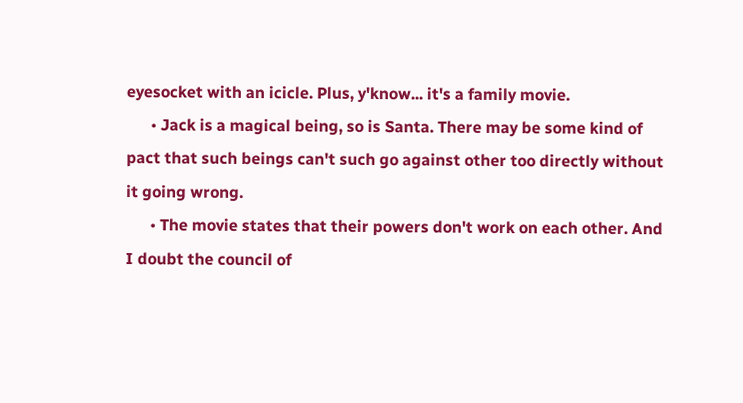eyesocket with an icicle. Plus, y'know... it's a family movie.
      • Jack is a magical being, so is Santa. There may be some kind of pact that such beings can't such go against other too directly without it going wrong.
      • The movie states that their powers don't work on each other. And I doubt the council of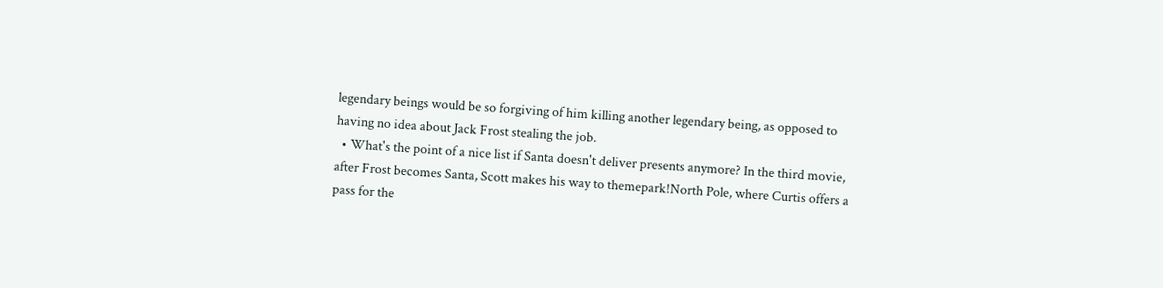legendary beings would be so forgiving of him killing another legendary being, as opposed to having no idea about Jack Frost stealing the job.
  • What's the point of a nice list if Santa doesn't deliver presents anymore? In the third movie, after Frost becomes Santa, Scott makes his way to themepark!North Pole, where Curtis offers a pass for the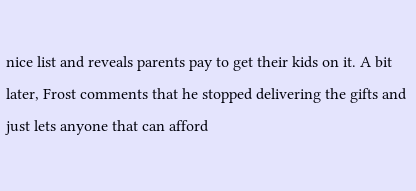nice list and reveals parents pay to get their kids on it. A bit later, Frost comments that he stopped delivering the gifts and just lets anyone that can afford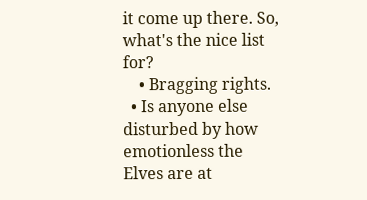it come up there. So, what's the nice list for?
    • Bragging rights.
  • Is anyone else disturbed by how emotionless the Elves are at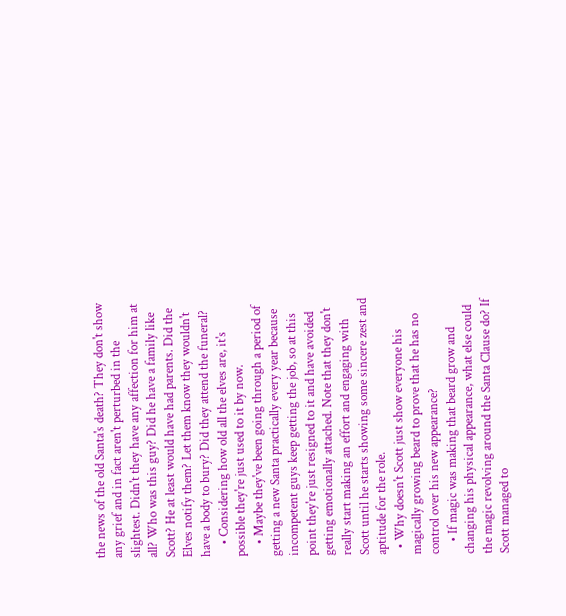the news of the old Santa's death? They don't show any grief and in fact aren't perturbed in the slightest. Didn't they have any affection for him at all? Who was this guy? Did he have a family like Scott? He at least would have had parents. Did the Elves notify them? Let them know they wouldn't have a body to bury? Did they attend the funeral?
    • Considering how old all the elves are, it's possible they're just used to it by now.
    • Maybe they've been going through a period of getting a new Santa practically every year because incompetent guys keep getting the job, so at this point they're just resigned to it and have avoided getting emotionally attached. Note that they don't really start making an effort and engaging with Scott until he starts showing some sincere zest and aptitude for the role.
  • Why doesn't Scott just show everyone his magically growing beard to prove that he has no control over his new appearance?
    • If magic was making that beard grow and changing his physical appearance, what else could the magic revolving around the Santa Clause do? If Scott managed to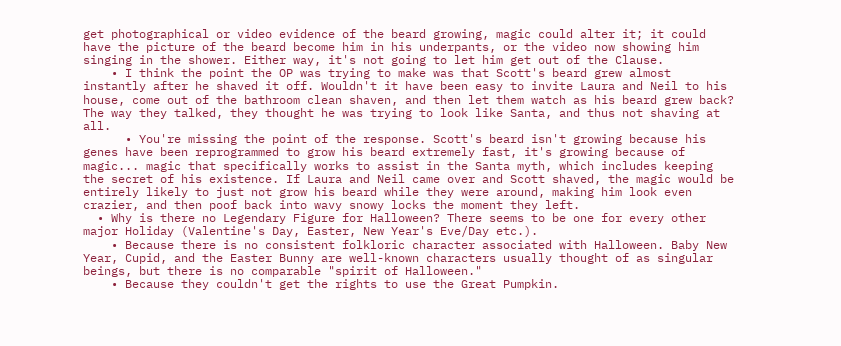get photographical or video evidence of the beard growing, magic could alter it; it could have the picture of the beard become him in his underpants, or the video now showing him singing in the shower. Either way, it's not going to let him get out of the Clause.
    • I think the point the OP was trying to make was that Scott's beard grew almost instantly after he shaved it off. Wouldn't it have been easy to invite Laura and Neil to his house, come out of the bathroom clean shaven, and then let them watch as his beard grew back? The way they talked, they thought he was trying to look like Santa, and thus not shaving at all.
      • You're missing the point of the response. Scott's beard isn't growing because his genes have been reprogrammed to grow his beard extremely fast, it's growing because of magic... magic that specifically works to assist in the Santa myth, which includes keeping the secret of his existence. If Laura and Neil came over and Scott shaved, the magic would be entirely likely to just not grow his beard while they were around, making him look even crazier, and then poof back into wavy snowy locks the moment they left.
  • Why is there no Legendary Figure for Halloween? There seems to be one for every other major Holiday (Valentine's Day, Easter, New Year's Eve/Day etc.).
    • Because there is no consistent folkloric character associated with Halloween. Baby New Year, Cupid, and the Easter Bunny are well-known characters usually thought of as singular beings, but there is no comparable "spirit of Halloween."
    • Because they couldn't get the rights to use the Great Pumpkin.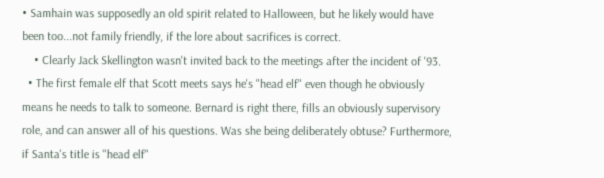• Samhain was supposedly an old spirit related to Halloween, but he likely would have been too...not family friendly, if the lore about sacrifices is correct.
    • Clearly Jack Skellington wasn't invited back to the meetings after the incident of '93.
  • The first female elf that Scott meets says he's "head elf" even though he obviously means he needs to talk to someone. Bernard is right there, fills an obviously supervisory role, and can answer all of his questions. Was she being deliberately obtuse? Furthermore, if Santa's title is "head elf"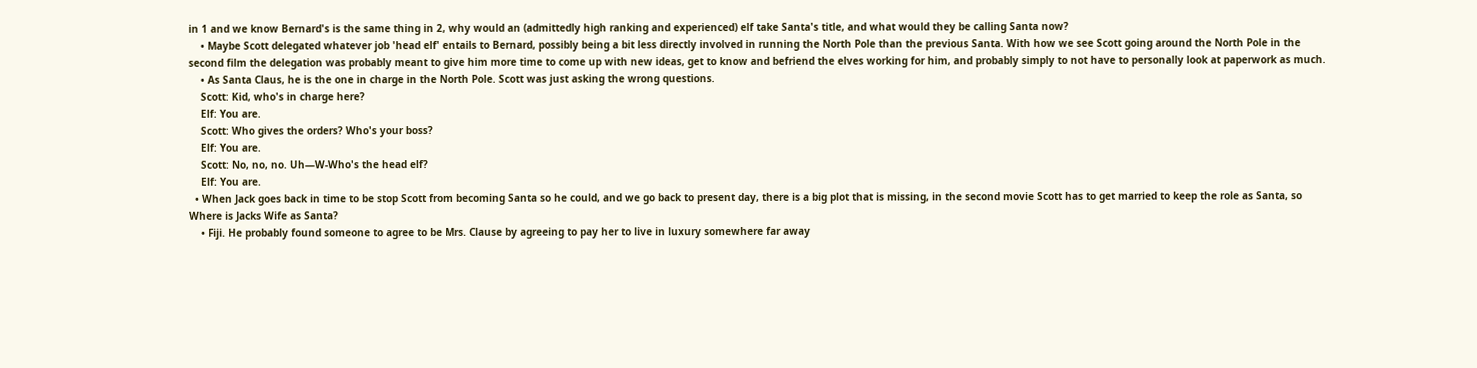in 1 and we know Bernard's is the same thing in 2, why would an (admittedly high ranking and experienced) elf take Santa's title, and what would they be calling Santa now?
    • Maybe Scott delegated whatever job 'head elf' entails to Bernard, possibly being a bit less directly involved in running the North Pole than the previous Santa. With how we see Scott going around the North Pole in the second film the delegation was probably meant to give him more time to come up with new ideas, get to know and befriend the elves working for him, and probably simply to not have to personally look at paperwork as much.
    • As Santa Claus, he is the one in charge in the North Pole. Scott was just asking the wrong questions.
    Scott: Kid, who's in charge here?
    Elf: You are.
    Scott: Who gives the orders? Who's your boss?
    Elf: You are.
    Scott: No, no, no. Uh—W-Who's the head elf?
    Elf: You are.
  • When Jack goes back in time to be stop Scott from becoming Santa so he could, and we go back to present day, there is a big plot that is missing, in the second movie Scott has to get married to keep the role as Santa, so Where is Jacks Wife as Santa?
    • Fiji. He probably found someone to agree to be Mrs. Clause by agreeing to pay her to live in luxury somewhere far away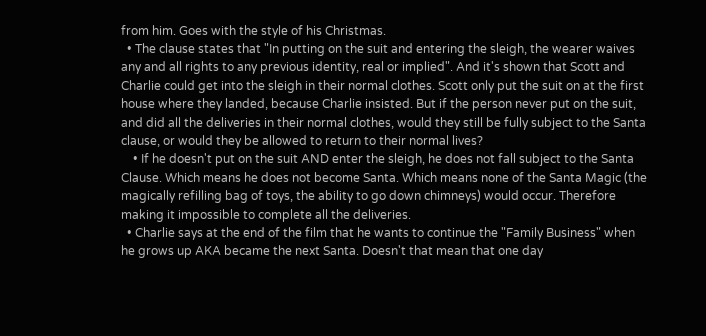from him. Goes with the style of his Christmas.
  • The clause states that "In putting on the suit and entering the sleigh, the wearer waives any and all rights to any previous identity, real or implied". And it's shown that Scott and Charlie could get into the sleigh in their normal clothes. Scott only put the suit on at the first house where they landed, because Charlie insisted. But if the person never put on the suit, and did all the deliveries in their normal clothes, would they still be fully subject to the Santa clause, or would they be allowed to return to their normal lives?
    • If he doesn't put on the suit AND enter the sleigh, he does not fall subject to the Santa Clause. Which means he does not become Santa. Which means none of the Santa Magic (the magically refilling bag of toys, the ability to go down chimneys) would occur. Therefore making it impossible to complete all the deliveries.
  • Charlie says at the end of the film that he wants to continue the "Family Business" when he grows up AKA became the next Santa. Doesn't that mean that one day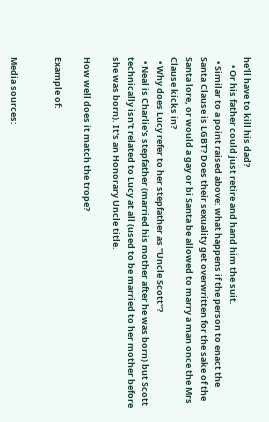he'll have to kill his dad?
    • Or his father could just retire and hand him the suit.
  • Similar to a point raised above: what happens if the person to enact the Santa Clause is LGBT? Does their sexuality get overwritten for the sake of the Santa lore, or would a gay or bi Santa be allowed to marry a man once the Mrs Clause kicks in?
  • Why does Lucy refer to her stepfather as "Uncle Scott"?
  • Neal is Charlie's stepfather (married his mother after he was born) but Scott technically isn't related to Lucy at all (used to be married to her mother before she was born). It's an Honorary Uncle title.

How well does it match the trope?

Example of:


Media sources: